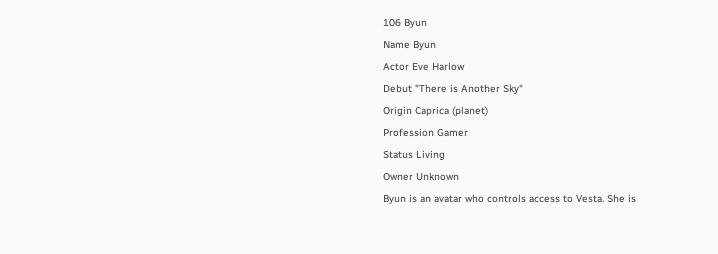106 Byun
Name Byun
Actor Eve Harlow
Debut "There is Another Sky"
Origin Caprica (planet)
Profession Gamer
Status Living
Owner Unknown
Byun is an avatar who controls access to Vesta. She is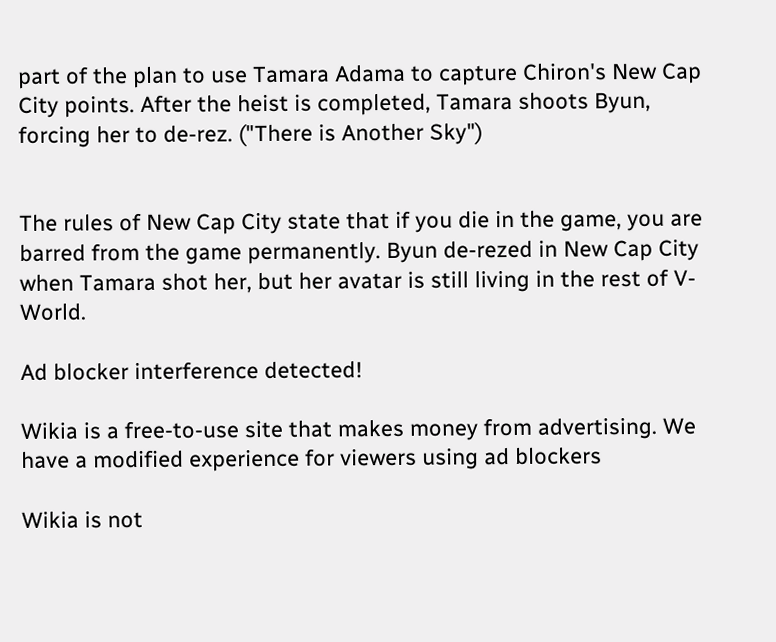part of the plan to use Tamara Adama to capture Chiron's New Cap City points. After the heist is completed, Tamara shoots Byun, forcing her to de-rez. ("There is Another Sky")


The rules of New Cap City state that if you die in the game, you are barred from the game permanently. Byun de-rezed in New Cap City when Tamara shot her, but her avatar is still living in the rest of V-World.

Ad blocker interference detected!

Wikia is a free-to-use site that makes money from advertising. We have a modified experience for viewers using ad blockers

Wikia is not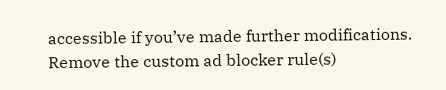accessible if you’ve made further modifications. Remove the custom ad blocker rule(s)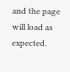and the page will load as expected.